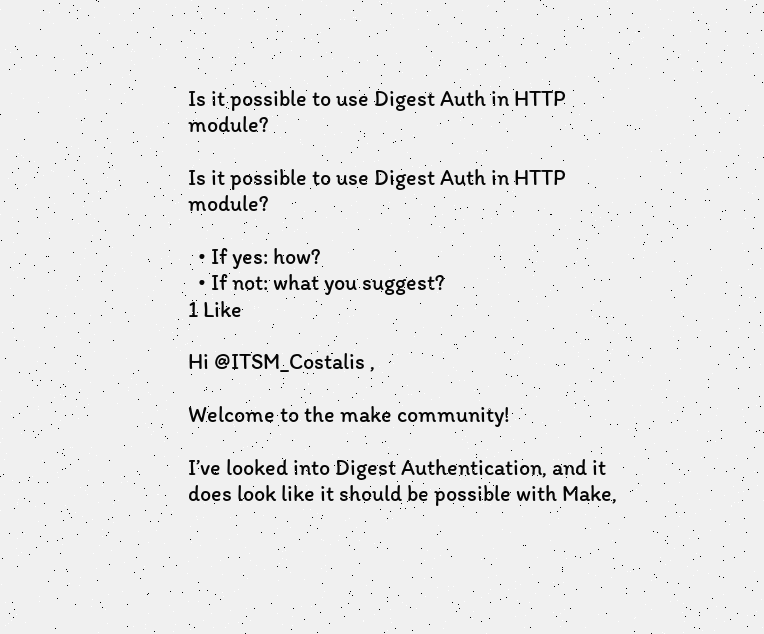Is it possible to use Digest Auth in HTTP module?

Is it possible to use Digest Auth in HTTP module?

  • If yes: how?
  • If not: what you suggest?
1 Like

Hi @ITSM_Costalis ,

Welcome to the make community!

I’ve looked into Digest Authentication, and it does look like it should be possible with Make,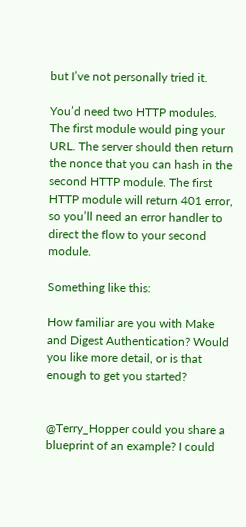but I’ve not personally tried it.

You’d need two HTTP modules. The first module would ping your URL. The server should then return the nonce that you can hash in the second HTTP module. The first HTTP module will return 401 error, so you’ll need an error handler to direct the flow to your second module.

Something like this:

How familiar are you with Make and Digest Authentication? Would you like more detail, or is that enough to get you started?


@Terry_Hopper could you share a blueprint of an example? I could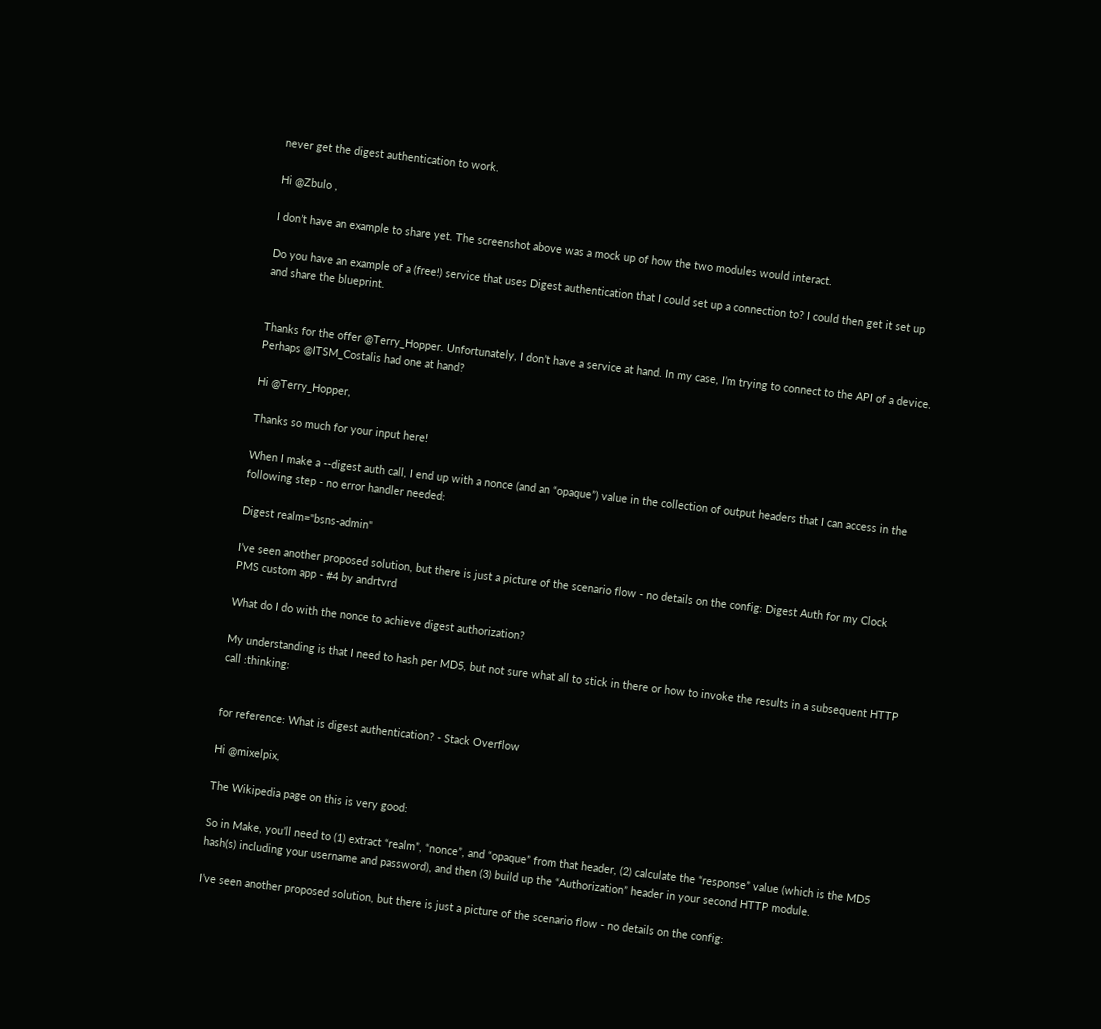never get the digest authentication to work.

Hi @Zbulo ,

I don’t have an example to share yet. The screenshot above was a mock up of how the two modules would interact.

Do you have an example of a (free!) service that uses Digest authentication that I could set up a connection to? I could then get it set up and share the blueprint.


Thanks for the offer @Terry_Hopper. Unfortunately, I don’t have a service at hand. In my case, I’m trying to connect to the API of a device. Perhaps @ITSM_Costalis had one at hand?

Hi @Terry_Hopper,

Thanks so much for your input here!

When I make a --digest auth call, I end up with a nonce (and an “opaque”) value in the collection of output headers that I can access in the following step - no error handler needed:

Digest realm="bsns-admin"

I’ve seen another proposed solution, but there is just a picture of the scenario flow - no details on the config: Digest Auth for my Clock PMS custom app - #4 by andrtvrd

What do I do with the nonce to achieve digest authorization?

My understanding is that I need to hash per MD5, but not sure what all to stick in there or how to invoke the results in a subsequent HTTP call :thinking:


for reference: What is digest authentication? - Stack Overflow

Hi @mixelpix,

The Wikipedia page on this is very good:

So in Make, you’ll need to (1) extract “realm”, “nonce”, and “opaque” from that header, (2) calculate the “response” value (which is the MD5 hash(s) including your username and password), and then (3) build up the “Authorization” header in your second HTTP module.

I’ve seen another proposed solution, but there is just a picture of the scenario flow - no details on the config: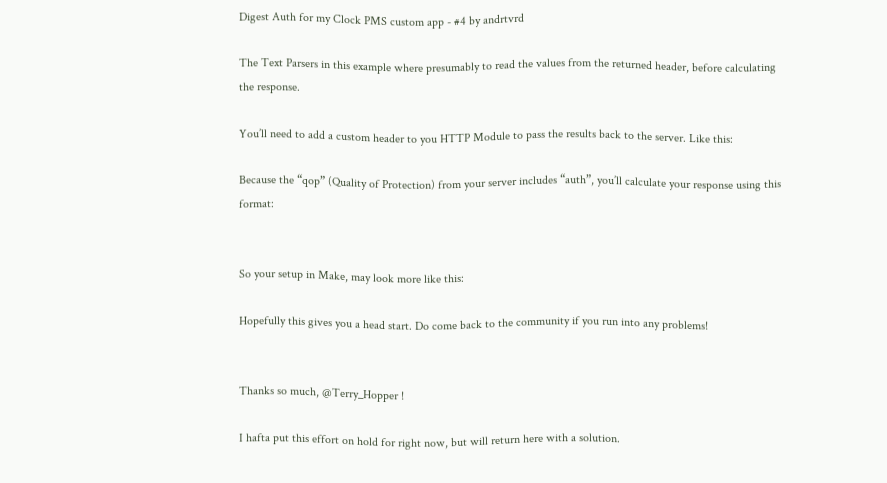Digest Auth for my Clock PMS custom app - #4 by andrtvrd

The Text Parsers in this example where presumably to read the values from the returned header, before calculating the response.

You’ll need to add a custom header to you HTTP Module to pass the results back to the server. Like this:

Because the “qop” (Quality of Protection) from your server includes “auth”, you’ll calculate your response using this format:


So your setup in Make, may look more like this:

Hopefully this gives you a head start. Do come back to the community if you run into any problems!


Thanks so much, @Terry_Hopper !

I hafta put this effort on hold for right now, but will return here with a solution.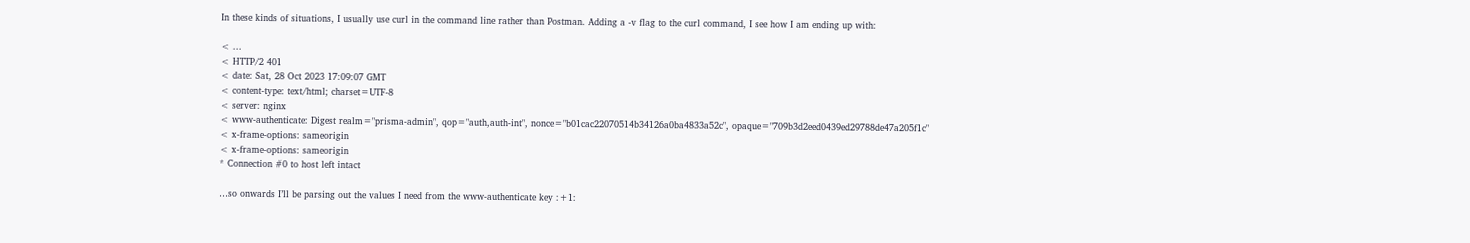In these kinds of situations, I usually use curl in the command line rather than Postman. Adding a -v flag to the curl command, I see how I am ending up with:

< ...
< HTTP/2 401
< date: Sat, 28 Oct 2023 17:09:07 GMT
< content-type: text/html; charset=UTF-8
< server: nginx
< www-authenticate: Digest realm="prisma-admin", qop="auth,auth-int", nonce="b01cac22070514b34126a0ba4833a52c", opaque="709b3d2eed0439ed29788de47a205f1c"
< x-frame-options: sameorigin
< x-frame-options: sameorigin
* Connection #0 to host left intact

…so onwards I’ll be parsing out the values I need from the www-authenticate key :+1: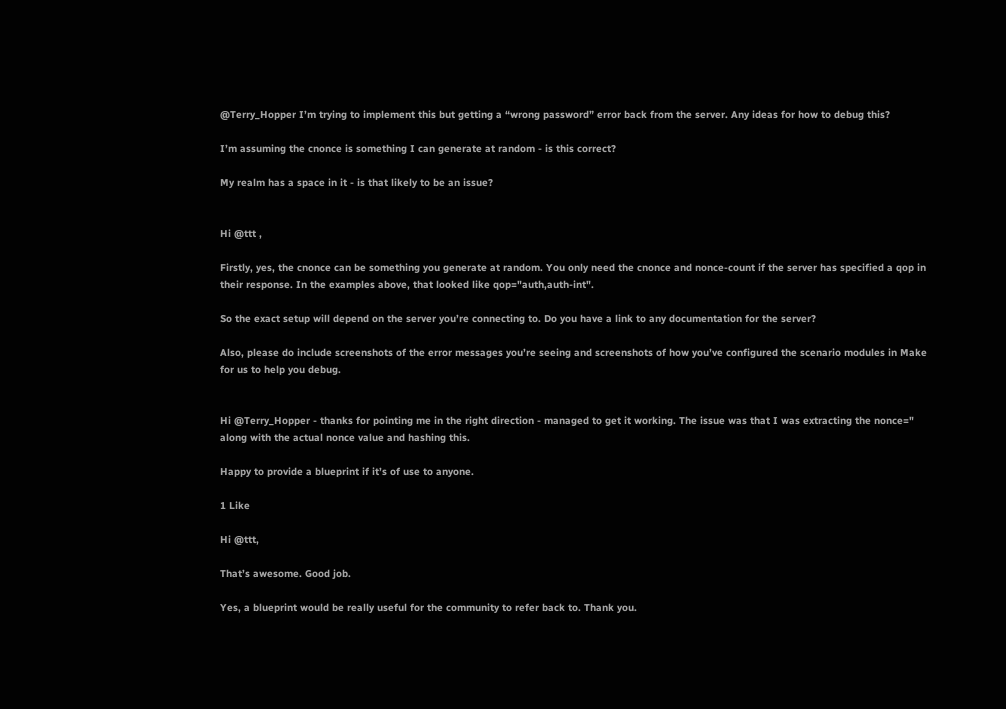@Terry_Hopper I’m trying to implement this but getting a “wrong password” error back from the server. Any ideas for how to debug this?

I’m assuming the cnonce is something I can generate at random - is this correct?

My realm has a space in it - is that likely to be an issue?


Hi @ttt ,

Firstly, yes, the cnonce can be something you generate at random. You only need the cnonce and nonce-count if the server has specified a qop in their response. In the examples above, that looked like qop="auth,auth-int".

So the exact setup will depend on the server you’re connecting to. Do you have a link to any documentation for the server?

Also, please do include screenshots of the error messages you’re seeing and screenshots of how you’ve configured the scenario modules in Make for us to help you debug.


Hi @Terry_Hopper - thanks for pointing me in the right direction - managed to get it working. The issue was that I was extracting the nonce=" along with the actual nonce value and hashing this.

Happy to provide a blueprint if it’s of use to anyone.

1 Like

Hi @ttt,

That’s awesome. Good job.

Yes, a blueprint would be really useful for the community to refer back to. Thank you.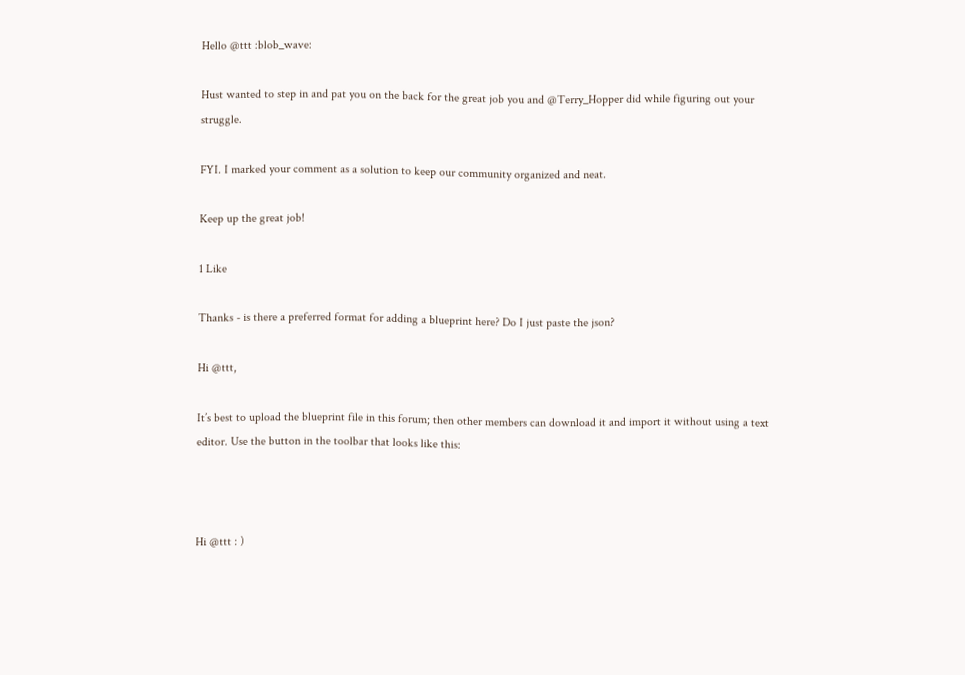Hello @ttt :blob_wave:

Hust wanted to step in and pat you on the back for the great job you and @Terry_Hopper did while figuring out your struggle.

FYI. I marked your comment as a solution to keep our community organized and neat.

Keep up the great job!

1 Like

Thanks - is there a preferred format for adding a blueprint here? Do I just paste the json?

Hi @ttt,

It’s best to upload the blueprint file in this forum; then other members can download it and import it without using a text editor. Use the button in the toolbar that looks like this:



Hi @ttt : )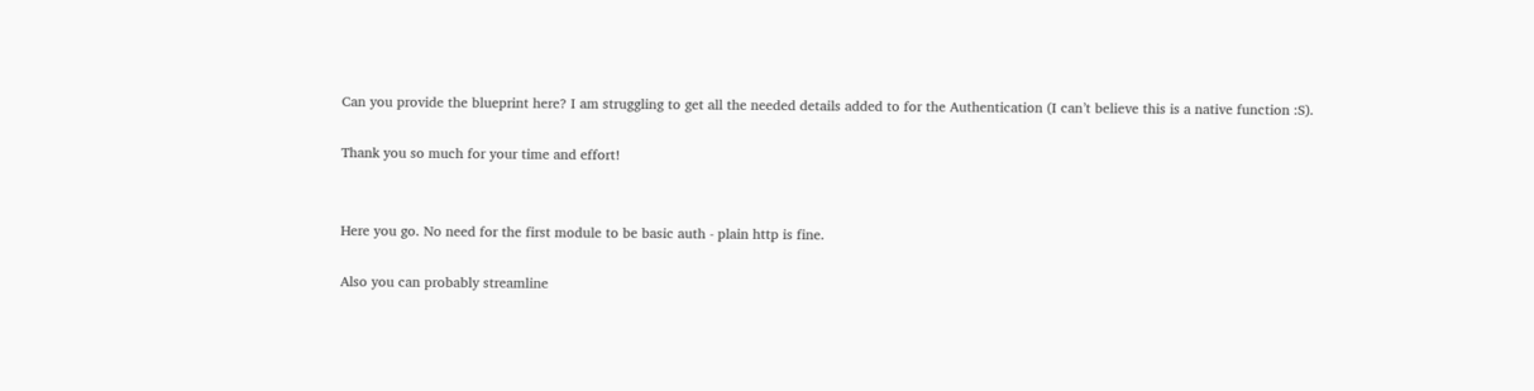Can you provide the blueprint here? I am struggling to get all the needed details added to for the Authentication (I can’t believe this is a native function :S).

Thank you so much for your time and effort!


Here you go. No need for the first module to be basic auth - plain http is fine.

Also you can probably streamline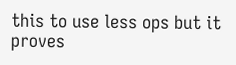this to use less ops but it proves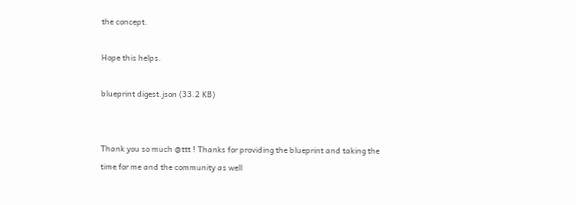the concept.

Hope this helps.

blueprint digest.json (33.2 KB)


Thank you so much @ttt ! Thanks for providing the blueprint and taking the time for me and the community as well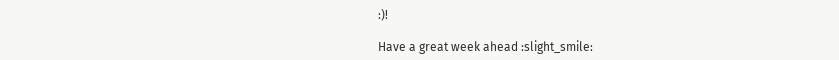:)!

Have a great week ahead :slight_smile: